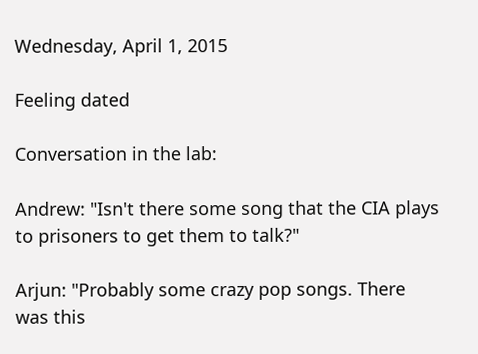Wednesday, April 1, 2015

Feeling dated

Conversation in the lab:

Andrew: "Isn't there some song that the CIA plays to prisoners to get them to talk?"

Arjun: "Probably some crazy pop songs. There was this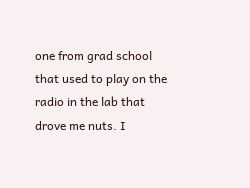one from grad school that used to play on the radio in the lab that drove me nuts. I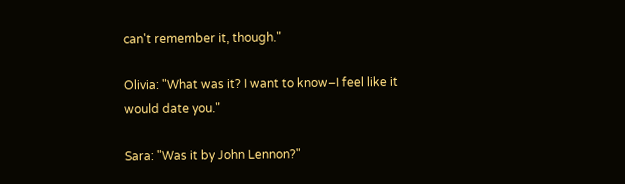can't remember it, though."

Olivia: "What was it? I want to know–I feel like it would date you."

Sara: "Was it by John Lennon?"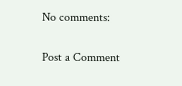No comments:

Post a Comment